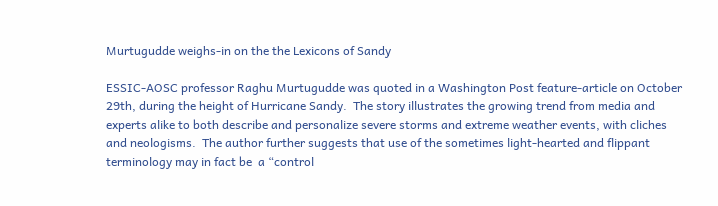Murtugudde weighs-in on the the Lexicons of Sandy

ESSIC-AOSC professor Raghu Murtugudde was quoted in a Washington Post feature-article on October 29th, during the height of Hurricane Sandy.  The story illustrates the growing trend from media and experts alike to both describe and personalize severe storms and extreme weather events, with cliches and neologisms.  The author further suggests that use of the sometimes light-hearted and flippant terminology may in fact be  a “control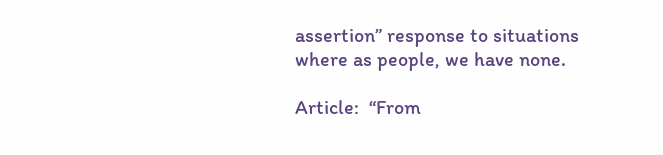assertion” response to situations where as people, we have none.

Article:  “From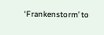‘Frankenstorm’ to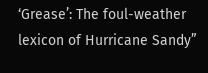‘Grease’: The foul-weather lexicon of Hurricane Sandy”